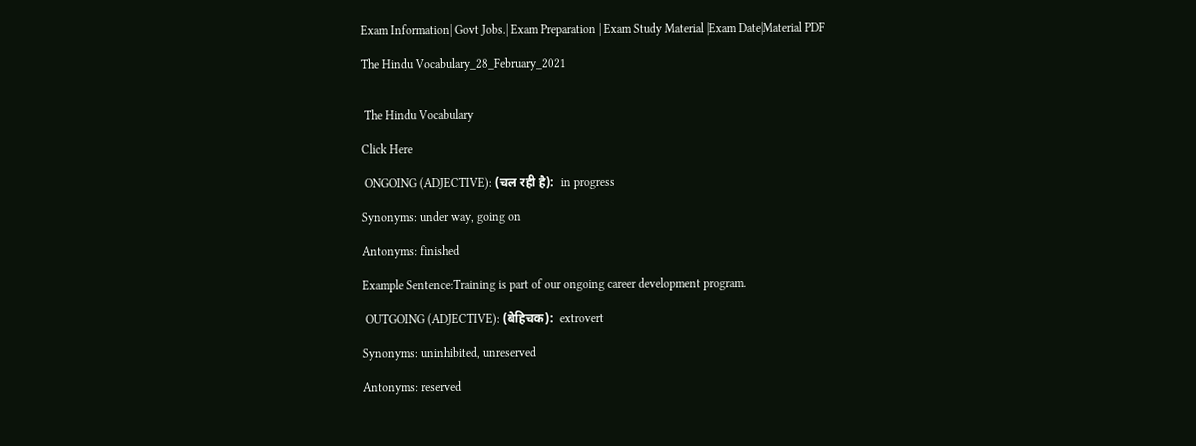Exam Information| Govt Jobs.| Exam Preparation | Exam Study Material |Exam Date|Material PDF

The Hindu Vocabulary_28_February_2021


 The Hindu Vocabulary

Click Here

 ONGOING (ADJECTIVE): (चल रही है):  in progress

Synonyms: under way, going on

Antonyms: finished

Example Sentence:Training is part of our ongoing career development program.

 OUTGOING (ADJECTIVE): (बेहिचक):  extrovert

Synonyms: uninhibited, unreserved

Antonyms: reserved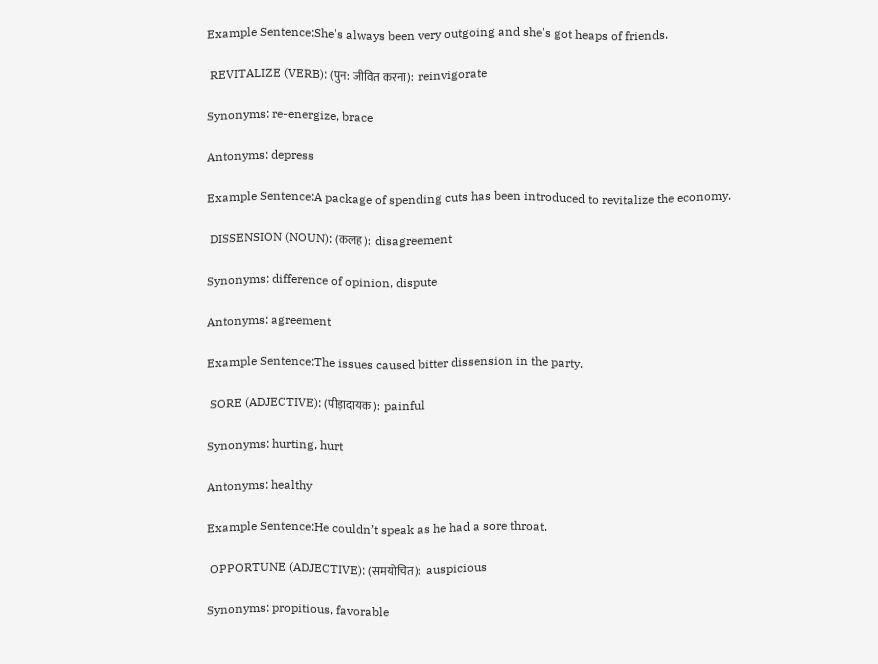Example Sentence:She's always been very outgoing and she's got heaps of friends.

 REVITALIZE (VERB): (पुन: जीवित करना):  reinvigorate

Synonyms: re-energize, brace

Antonyms: depress

Example Sentence:A package of spending cuts has been introduced to revitalize the economy.

 DISSENSION (NOUN): (कलह):  disagreement

Synonyms: difference of opinion, dispute

Antonyms: agreement

Example Sentence:The issues caused bitter dissension in the party.

 SORE (ADJECTIVE): (पीड़ादायक):  painful

Synonyms: hurting, hurt

Antonyms: healthy

Example Sentence:He couldn’t speak as he had a sore throat.

 OPPORTUNE (ADJECTIVE): (समयोचित):  auspicious

Synonyms: propitious, favorable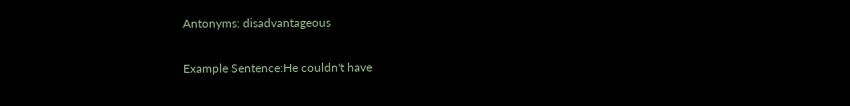Antonyms: disadvantageous

Example Sentence:He couldn't have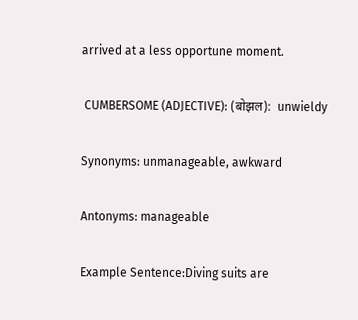arrived at a less opportune moment.

 CUMBERSOME (ADJECTIVE): (बोझल):  unwieldy

Synonyms: unmanageable, awkward

Antonyms: manageable

Example Sentence:Diving suits are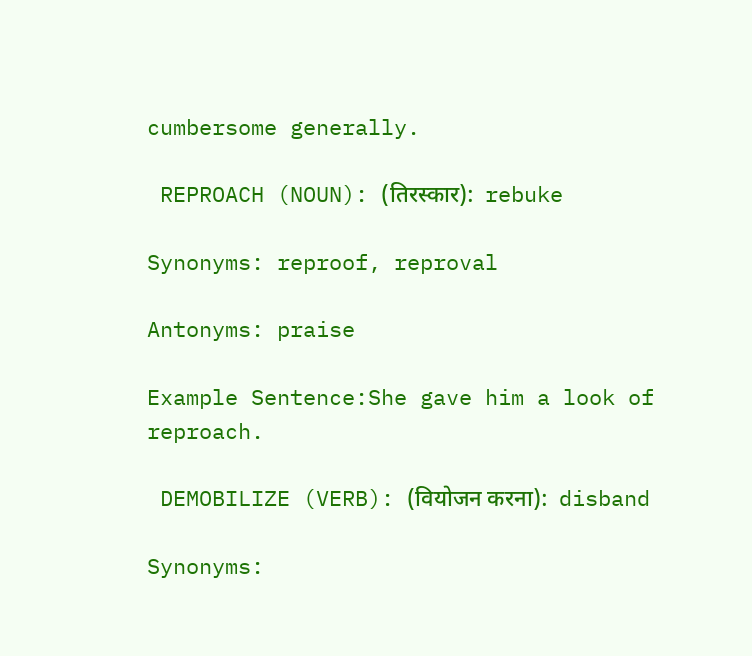cumbersome generally.

 REPROACH (NOUN): (तिरस्कार):  rebuke

Synonyms: reproof, reproval

Antonyms: praise

Example Sentence:She gave him a look of reproach.

 DEMOBILIZE (VERB): (वियोजन करना):  disband

Synonyms: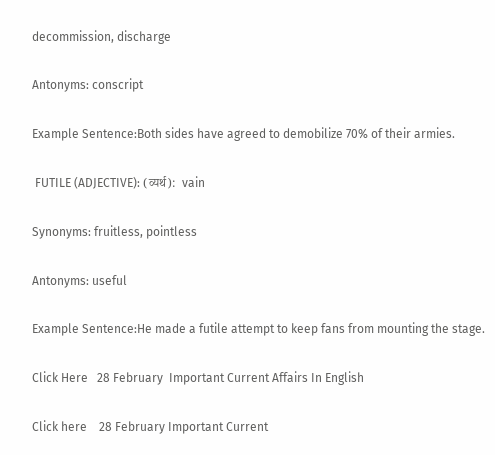decommission, discharge

Antonyms: conscript

Example Sentence:Both sides have agreed to demobilize 70% of their armies.

 FUTILE (ADJECTIVE): (व्यर्थ):  vain

Synonyms: fruitless, pointless

Antonyms: useful

Example Sentence:He made a futile attempt to keep fans from mounting the stage.

Click Here   28 February  Important Current Affairs In English

Click here    28 February Important Current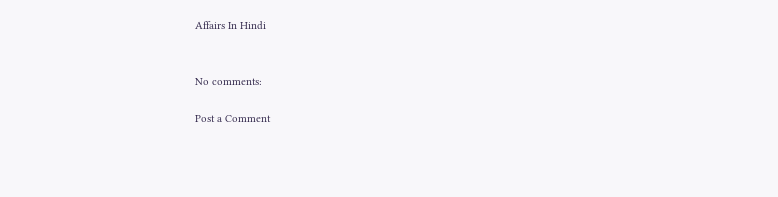Affairs In Hindi


No comments:

Post a Comment